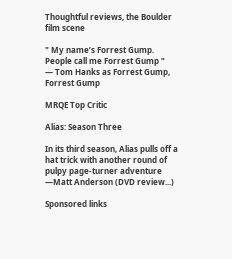Thoughtful reviews, the Boulder film scene

" My name’s Forrest Gump. People call me Forrest Gump "
— Tom Hanks as Forrest Gump, Forrest Gump

MRQE Top Critic

Alias: Season Three

In its third season, Alias pulls off a hat trick with another round of pulpy page-turner adventure —Matt Anderson (DVD review...)

Sponsored links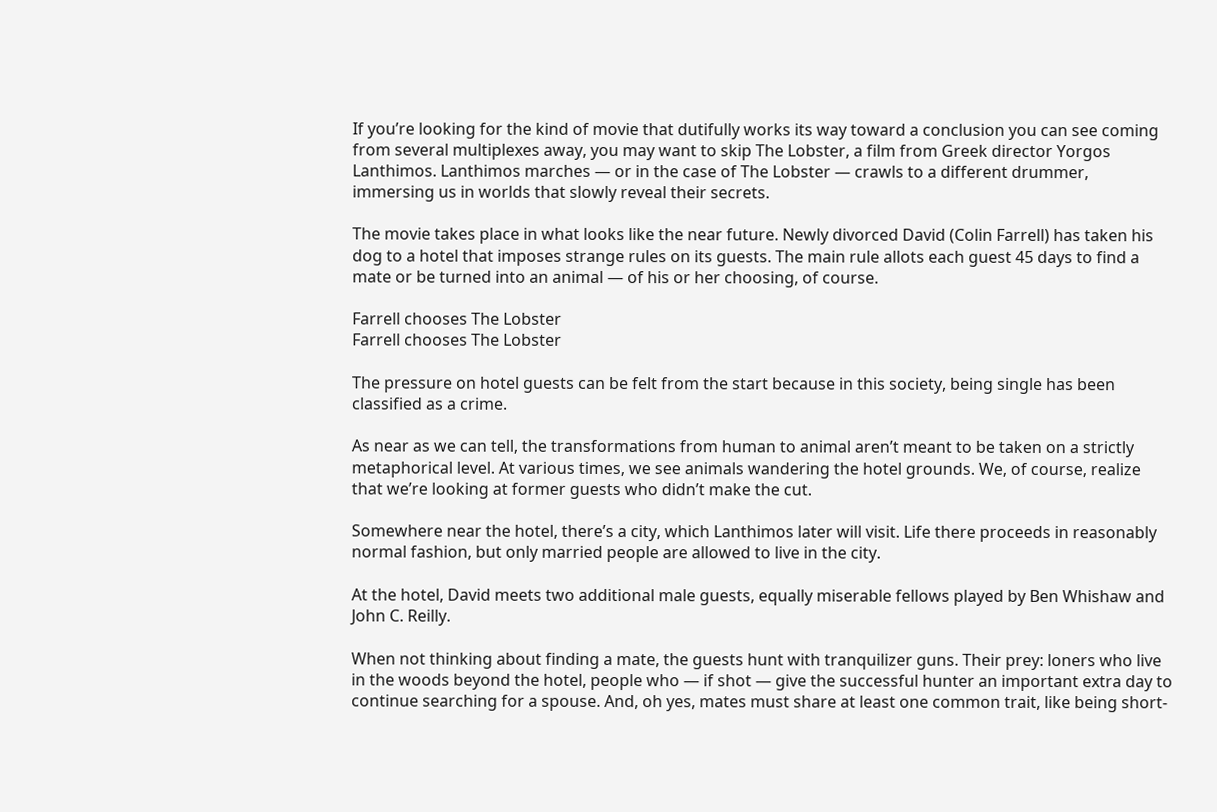If you’re looking for the kind of movie that dutifully works its way toward a conclusion you can see coming from several multiplexes away, you may want to skip The Lobster, a film from Greek director Yorgos Lanthimos. Lanthimos marches — or in the case of The Lobster — crawls to a different drummer, immersing us in worlds that slowly reveal their secrets.

The movie takes place in what looks like the near future. Newly divorced David (Colin Farrell) has taken his dog to a hotel that imposes strange rules on its guests. The main rule allots each guest 45 days to find a mate or be turned into an animal — of his or her choosing, of course.

Farrell chooses The Lobster
Farrell chooses The Lobster

The pressure on hotel guests can be felt from the start because in this society, being single has been classified as a crime.

As near as we can tell, the transformations from human to animal aren’t meant to be taken on a strictly metaphorical level. At various times, we see animals wandering the hotel grounds. We, of course, realize that we’re looking at former guests who didn’t make the cut.

Somewhere near the hotel, there’s a city, which Lanthimos later will visit. Life there proceeds in reasonably normal fashion, but only married people are allowed to live in the city.

At the hotel, David meets two additional male guests, equally miserable fellows played by Ben Whishaw and John C. Reilly.

When not thinking about finding a mate, the guests hunt with tranquilizer guns. Their prey: loners who live in the woods beyond the hotel, people who — if shot — give the successful hunter an important extra day to continue searching for a spouse. And, oh yes, mates must share at least one common trait, like being short-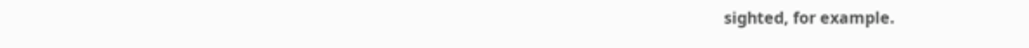sighted, for example.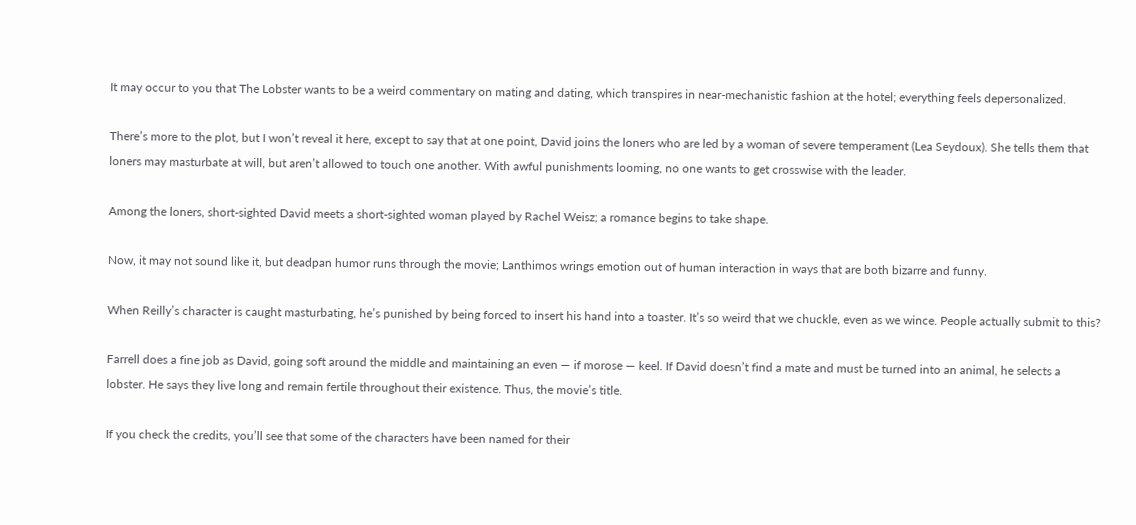It may occur to you that The Lobster wants to be a weird commentary on mating and dating, which transpires in near-mechanistic fashion at the hotel; everything feels depersonalized.

There’s more to the plot, but I won’t reveal it here, except to say that at one point, David joins the loners who are led by a woman of severe temperament (Lea Seydoux). She tells them that loners may masturbate at will, but aren’t allowed to touch one another. With awful punishments looming, no one wants to get crosswise with the leader.

Among the loners, short-sighted David meets a short-sighted woman played by Rachel Weisz; a romance begins to take shape.

Now, it may not sound like it, but deadpan humor runs through the movie; Lanthimos wrings emotion out of human interaction in ways that are both bizarre and funny.

When Reilly’s character is caught masturbating, he’s punished by being forced to insert his hand into a toaster. It’s so weird that we chuckle, even as we wince. People actually submit to this?

Farrell does a fine job as David, going soft around the middle and maintaining an even — if morose — keel. If David doesn’t find a mate and must be turned into an animal, he selects a lobster. He says they live long and remain fertile throughout their existence. Thus, the movie’s title.

If you check the credits, you’ll see that some of the characters have been named for their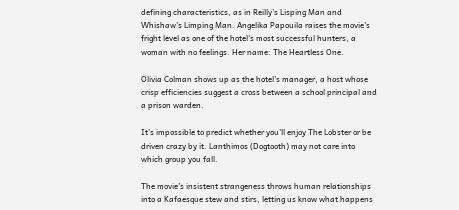defining characteristics, as in Reilly’s Lisping Man and Whishaw’s Limping Man. Angelika Papouila raises the movie’s fright level as one of the hotel’s most successful hunters, a woman with no feelings. Her name: The Heartless One.

Olivia Colman shows up as the hotel’s manager, a host whose crisp efficiencies suggest a cross between a school principal and a prison warden.

It’s impossible to predict whether you’ll enjoy The Lobster or be driven crazy by it. Lanthimos (Dogtooth) may not care into which group you fall.

The movie’s insistent strangeness throws human relationships into a Kafaesque stew and stirs, letting us know what happens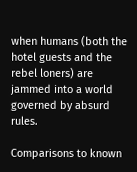when humans (both the hotel guests and the rebel loners) are jammed into a world governed by absurd rules.

Comparisons to known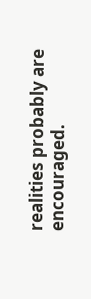realities probably are encouraged.